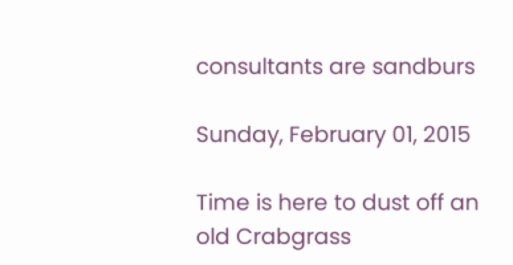consultants are sandburs

Sunday, February 01, 2015

Time is here to dust off an old Crabgrass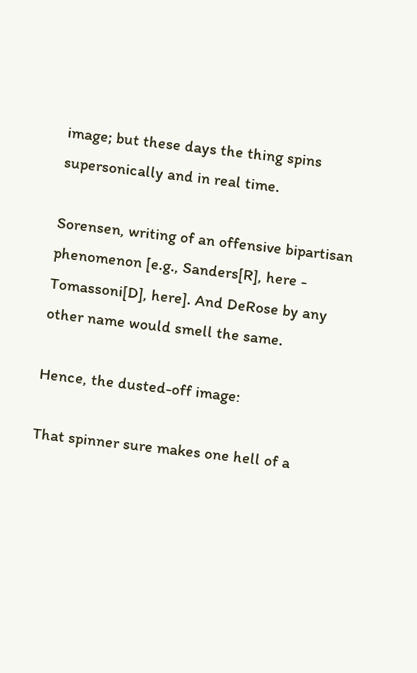image; but these days the thing spins supersonically and in real time.

Sorensen, writing of an offensive bipartisan phenomenon [e.g., Sanders[R], here - Tomassoni[D], here]. And DeRose by any other name would smell the same.

Hence, the dusted-off image:

That spinner sure makes one hell of a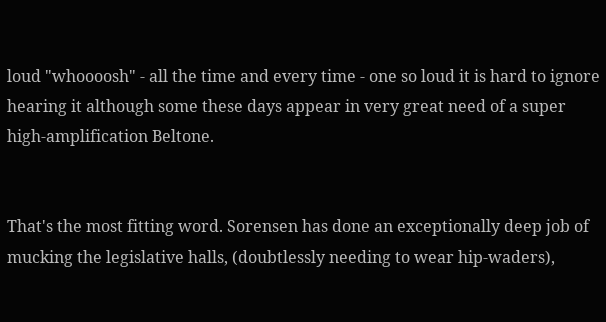loud "whoooosh" - all the time and every time - one so loud it is hard to ignore hearing it although some these days appear in very great need of a super high-amplification Beltone.


That's the most fitting word. Sorensen has done an exceptionally deep job of mucking the legislative halls, (doubtlessly needing to wear hip-waders),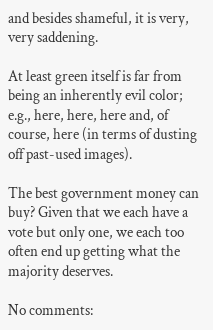and besides shameful, it is very, very saddening.

At least green itself is far from being an inherently evil color; e.g., here, here, here and, of course, here (in terms of dusting off past-used images).

The best government money can buy? Given that we each have a vote but only one, we each too often end up getting what the majority deserves.

No comments: